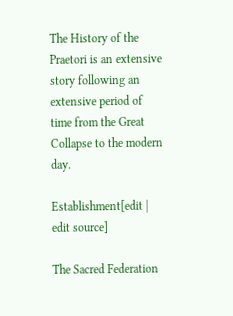The History of the Praetori is an extensive story following an extensive period of time from the Great Collapse to the modern day.

Establishment[edit | edit source]

The Sacred Federation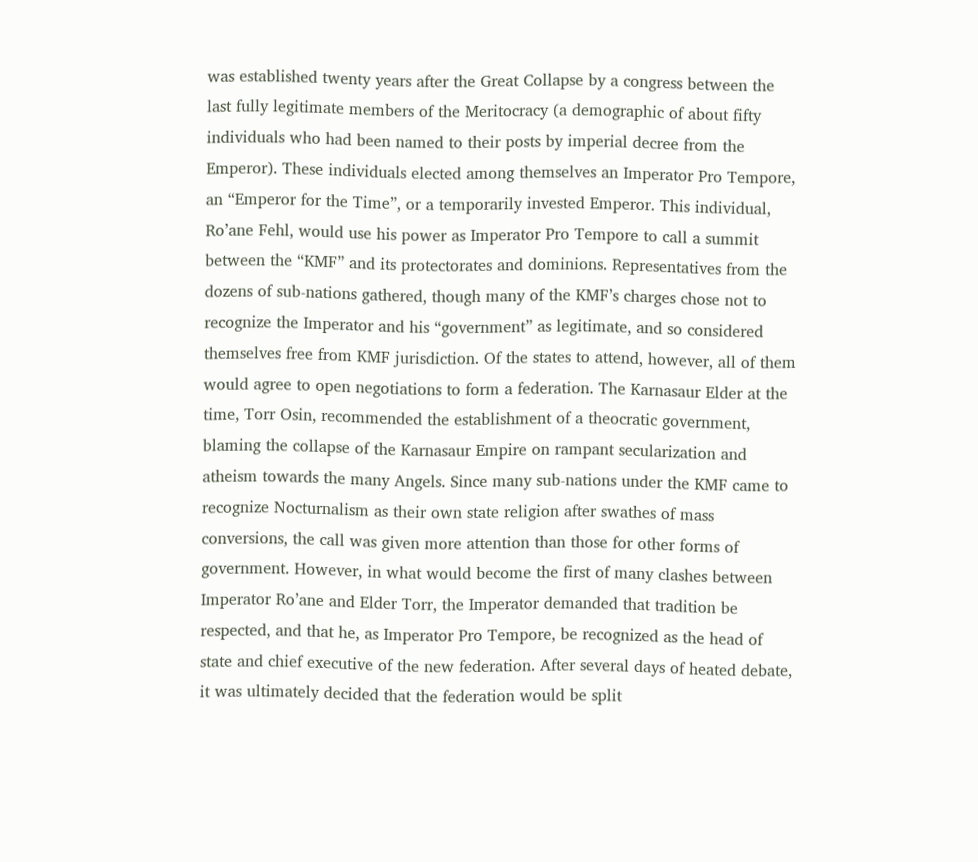was established twenty years after the Great Collapse by a congress between the last fully legitimate members of the Meritocracy (a demographic of about fifty individuals who had been named to their posts by imperial decree from the Emperor). These individuals elected among themselves an Imperator Pro Tempore, an “Emperor for the Time”, or a temporarily invested Emperor. This individual, Ro’ane Fehl, would use his power as Imperator Pro Tempore to call a summit between the “KMF” and its protectorates and dominions. Representatives from the dozens of sub-nations gathered, though many of the KMF’s charges chose not to recognize the Imperator and his “government” as legitimate, and so considered themselves free from KMF jurisdiction. Of the states to attend, however, all of them would agree to open negotiations to form a federation. The Karnasaur Elder at the time, Torr Osin, recommended the establishment of a theocratic government, blaming the collapse of the Karnasaur Empire on rampant secularization and atheism towards the many Angels. Since many sub-nations under the KMF came to recognize Nocturnalism as their own state religion after swathes of mass conversions, the call was given more attention than those for other forms of government. However, in what would become the first of many clashes between Imperator Ro’ane and Elder Torr, the Imperator demanded that tradition be respected, and that he, as Imperator Pro Tempore, be recognized as the head of state and chief executive of the new federation. After several days of heated debate, it was ultimately decided that the federation would be split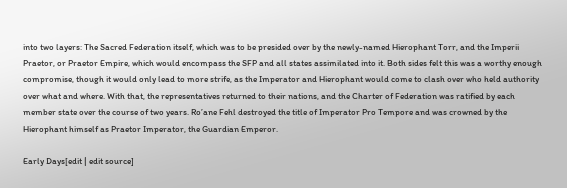into two layers: The Sacred Federation itself, which was to be presided over by the newly-named Hierophant Torr, and the Imperii Praetor, or Praetor Empire, which would encompass the SFP and all states assimilated into it. Both sides felt this was a worthy enough compromise, though it would only lead to more strife, as the Imperator and Hierophant would come to clash over who held authority over what and where. With that, the representatives returned to their nations, and the Charter of Federation was ratified by each member state over the course of two years. Ro’ane Fehl destroyed the title of Imperator Pro Tempore and was crowned by the Hierophant himself as Praetor Imperator, the Guardian Emperor.

Early Days[edit | edit source]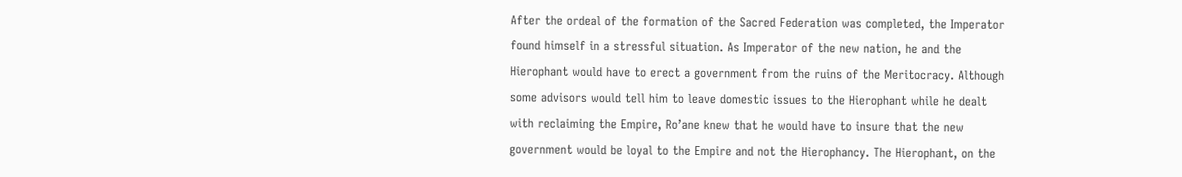After the ordeal of the formation of the Sacred Federation was completed, the Imperator found himself in a stressful situation. As Imperator of the new nation, he and the Hierophant would have to erect a government from the ruins of the Meritocracy. Although some advisors would tell him to leave domestic issues to the Hierophant while he dealt with reclaiming the Empire, Ro’ane knew that he would have to insure that the new government would be loyal to the Empire and not the Hierophancy. The Hierophant, on the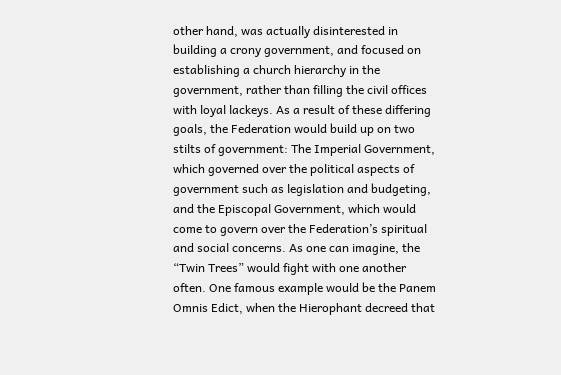other hand, was actually disinterested in building a crony government, and focused on establishing a church hierarchy in the government, rather than filling the civil offices with loyal lackeys. As a result of these differing goals, the Federation would build up on two stilts of government: The Imperial Government, which governed over the political aspects of government such as legislation and budgeting, and the Episcopal Government, which would come to govern over the Federation’s spiritual and social concerns. As one can imagine, the “Twin Trees” would fight with one another often. One famous example would be the Panem Omnis Edict, when the Hierophant decreed that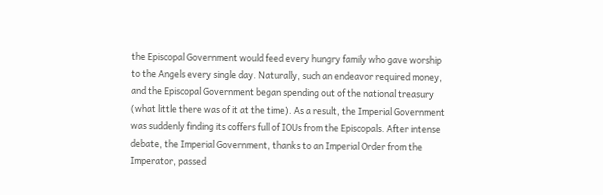the Episcopal Government would feed every hungry family who gave worship to the Angels every single day. Naturally, such an endeavor required money, and the Episcopal Government began spending out of the national treasury (what little there was of it at the time). As a result, the Imperial Government was suddenly finding its coffers full of IOUs from the Episcopals. After intense debate, the Imperial Government, thanks to an Imperial Order from the Imperator, passed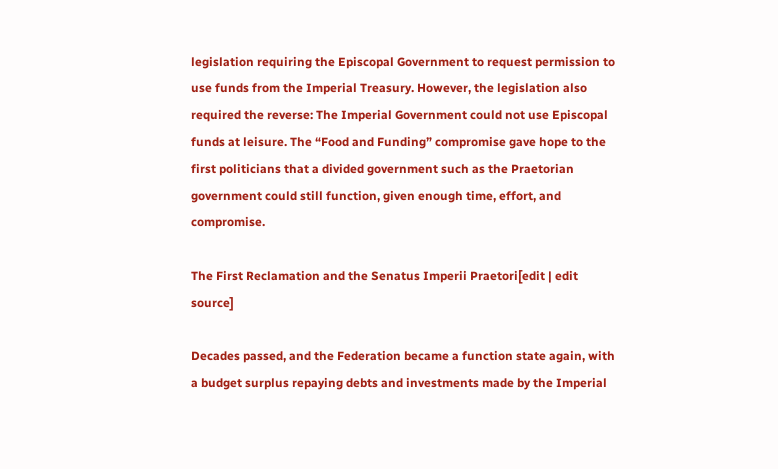legislation requiring the Episcopal Government to request permission to use funds from the Imperial Treasury. However, the legislation also required the reverse: The Imperial Government could not use Episcopal funds at leisure. The “Food and Funding” compromise gave hope to the first politicians that a divided government such as the Praetorian government could still function, given enough time, effort, and compromise.

The First Reclamation and the Senatus Imperii Praetori[edit | edit source]

Decades passed, and the Federation became a function state again, with a budget surplus repaying debts and investments made by the Imperial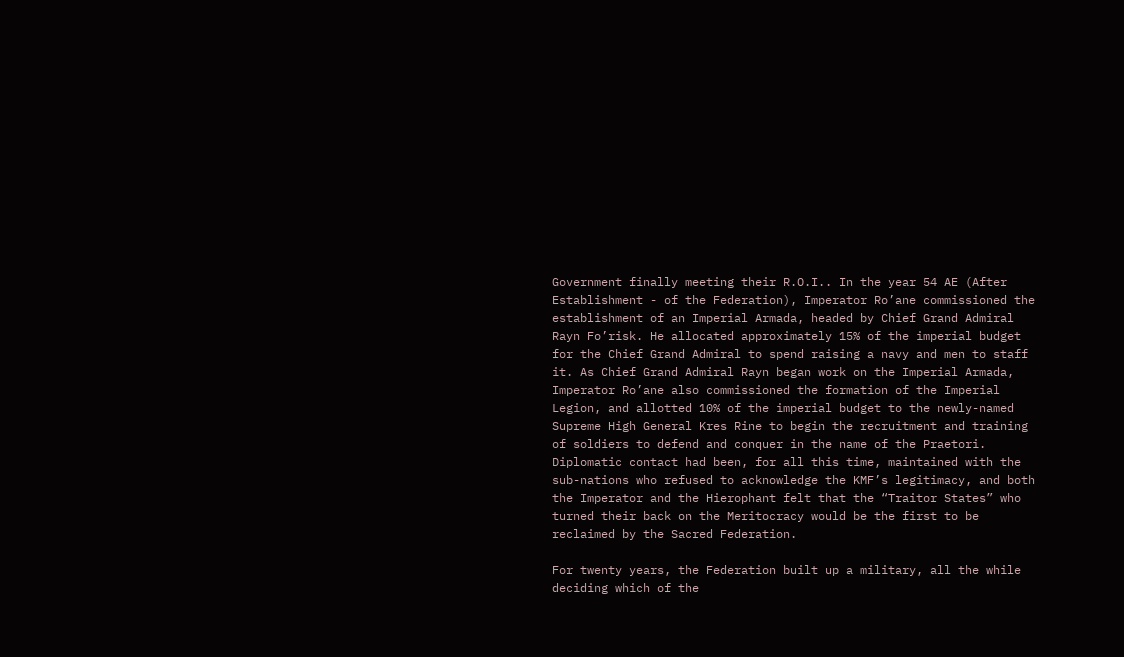Government finally meeting their R.O.I.. In the year 54 AE (After Establishment - of the Federation), Imperator Ro’ane commissioned the establishment of an Imperial Armada, headed by Chief Grand Admiral Rayn Fo’risk. He allocated approximately 15% of the imperial budget for the Chief Grand Admiral to spend raising a navy and men to staff it. As Chief Grand Admiral Rayn began work on the Imperial Armada, Imperator Ro’ane also commissioned the formation of the Imperial Legion, and allotted 10% of the imperial budget to the newly-named Supreme High General Kres Rine to begin the recruitment and training of soldiers to defend and conquer in the name of the Praetori. Diplomatic contact had been, for all this time, maintained with the sub-nations who refused to acknowledge the KMF’s legitimacy, and both the Imperator and the Hierophant felt that the “Traitor States” who turned their back on the Meritocracy would be the first to be reclaimed by the Sacred Federation.

For twenty years, the Federation built up a military, all the while deciding which of the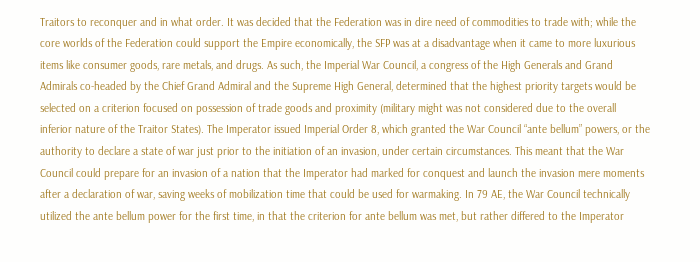Traitors to reconquer and in what order. It was decided that the Federation was in dire need of commodities to trade with; while the core worlds of the Federation could support the Empire economically, the SFP was at a disadvantage when it came to more luxurious items like consumer goods, rare metals, and drugs. As such, the Imperial War Council, a congress of the High Generals and Grand Admirals co-headed by the Chief Grand Admiral and the Supreme High General, determined that the highest priority targets would be selected on a criterion focused on possession of trade goods and proximity (military might was not considered due to the overall inferior nature of the Traitor States). The Imperator issued Imperial Order 8, which granted the War Council “ante bellum” powers, or the authority to declare a state of war just prior to the initiation of an invasion, under certain circumstances. This meant that the War Council could prepare for an invasion of a nation that the Imperator had marked for conquest and launch the invasion mere moments after a declaration of war, saving weeks of mobilization time that could be used for warmaking. In 79 AE, the War Council technically utilized the ante bellum power for the first time, in that the criterion for ante bellum was met, but rather differed to the Imperator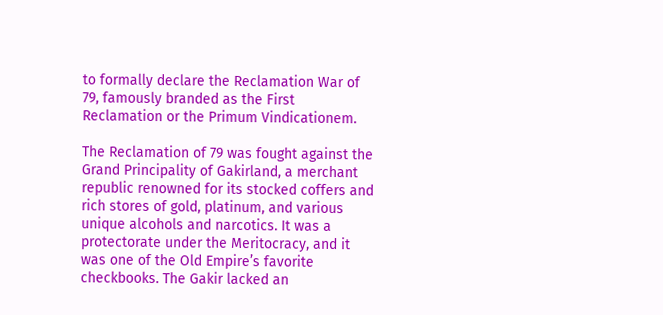to formally declare the Reclamation War of 79, famously branded as the First Reclamation or the Primum Vindicationem.

The Reclamation of 79 was fought against the Grand Principality of Gakirland, a merchant republic renowned for its stocked coffers and rich stores of gold, platinum, and various unique alcohols and narcotics. It was a protectorate under the Meritocracy, and it was one of the Old Empire’s favorite checkbooks. The Gakir lacked an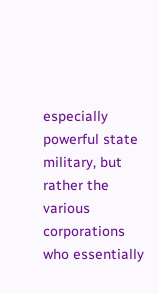especially powerful state military, but rather the various corporations who essentially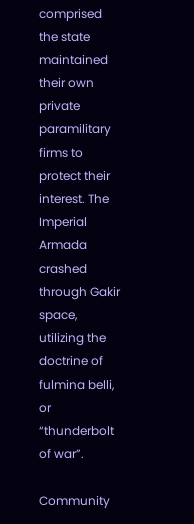comprised the state maintained their own private paramilitary firms to protect their interest. The Imperial Armada crashed through Gakir space, utilizing the doctrine of fulmina belli, or “thunderbolt of war”.

Community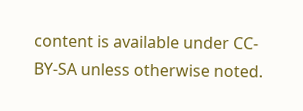content is available under CC-BY-SA unless otherwise noted.